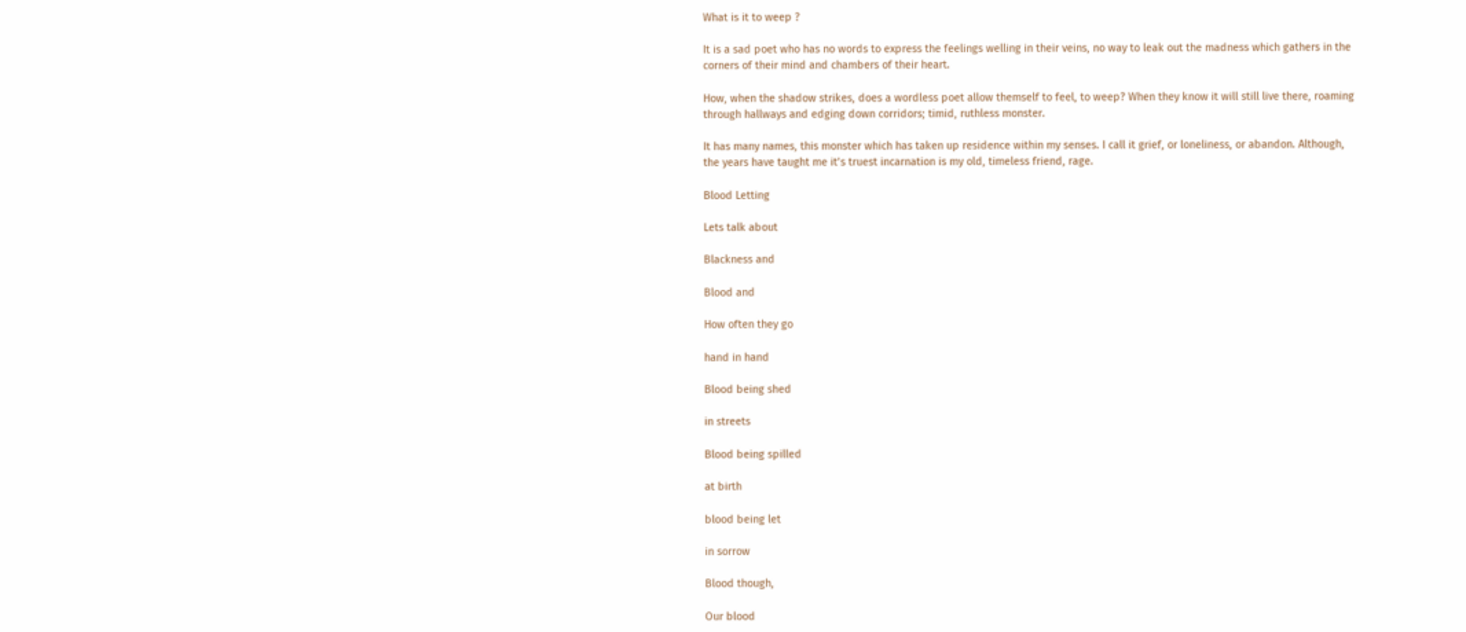What is it to weep ?

It is a sad poet who has no words to express the feelings welling in their veins, no way to leak out the madness which gathers in the corners of their mind and chambers of their heart.

How, when the shadow strikes, does a wordless poet allow themself to feel, to weep? When they know it will still live there, roaming through hallways and edging down corridors; timid, ruthless monster.

It has many names, this monster which has taken up residence within my senses. I call it grief, or loneliness, or abandon. Although, the years have taught me it’s truest incarnation is my old, timeless friend, rage.

Blood Letting

Lets talk about

Blackness and

Blood and

How often they go

hand in hand

Blood being shed

in streets

Blood being spilled

at birth

blood being let

in sorrow

Blood though,

Our blood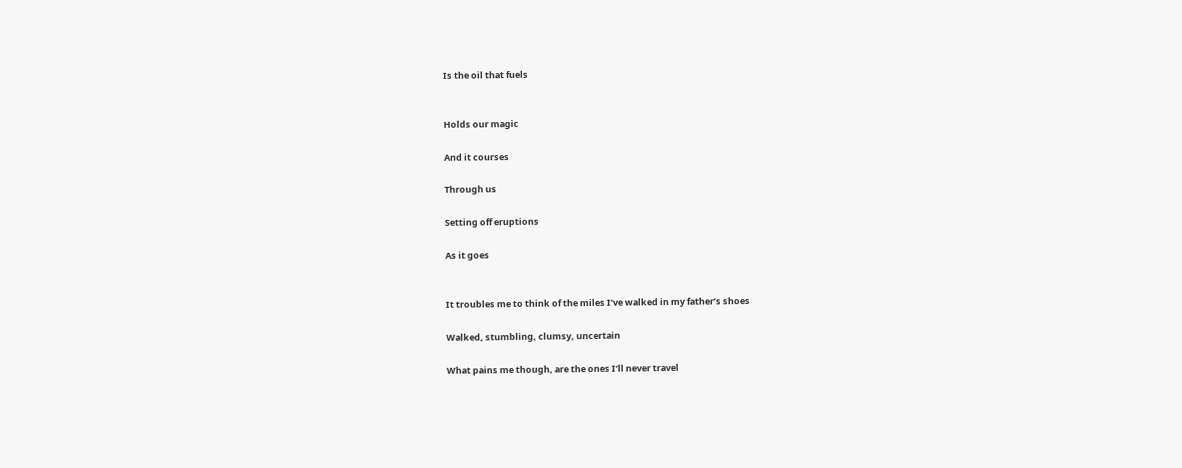Is the oil that fuels


Holds our magic

And it courses

Through us

Setting off eruptions

As it goes


It troubles me to think of the miles I’ve walked in my father’s shoes

Walked, stumbling, clumsy, uncertain

What pains me though, are the ones I’ll never travel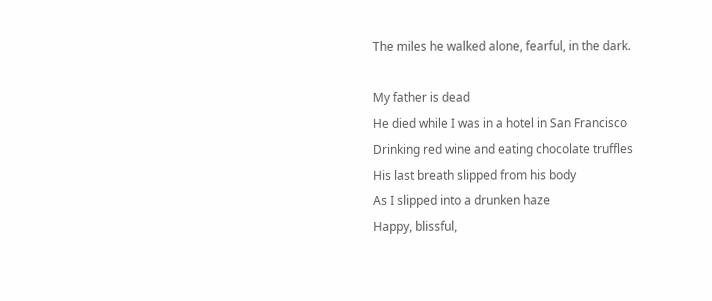The miles he walked alone, fearful, in the dark.

My father is dead
He died while I was in a hotel in San Francisco
Drinking red wine and eating chocolate truffles
His last breath slipped from his body
As I slipped into a drunken haze
Happy, blissful,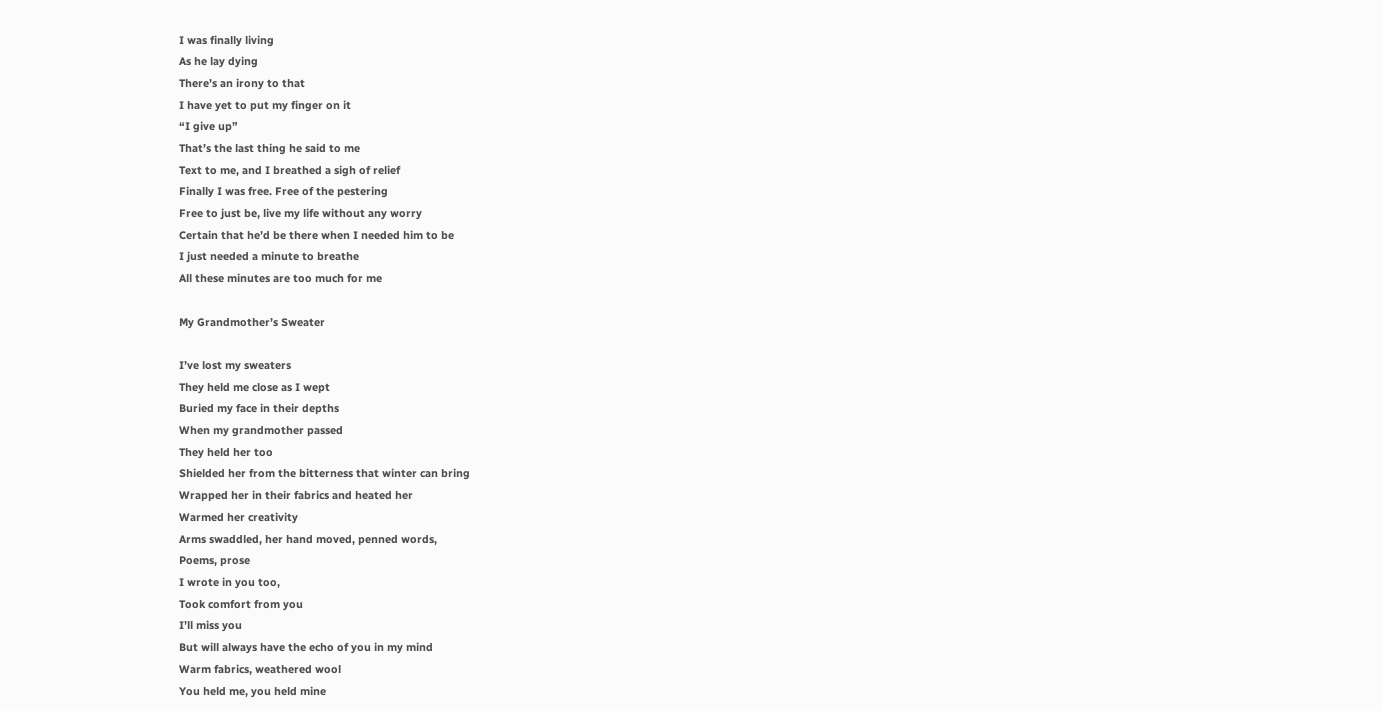I was finally living
As he lay dying
There’s an irony to that
I have yet to put my finger on it
“I give up”
That’s the last thing he said to me
Text to me, and I breathed a sigh of relief
Finally I was free. Free of the pestering
Free to just be, live my life without any worry
Certain that he’d be there when I needed him to be
I just needed a minute to breathe
All these minutes are too much for me

My Grandmother’s Sweater

I’ve lost my sweaters
They held me close as I wept
Buried my face in their depths
When my grandmother passed
They held her too
Shielded her from the bitterness that winter can bring
Wrapped her in their fabrics and heated her
Warmed her creativity
Arms swaddled, her hand moved, penned words,
Poems, prose
I wrote in you too,
Took comfort from you
I’ll miss you
But will always have the echo of you in my mind
Warm fabrics, weathered wool
You held me, you held mine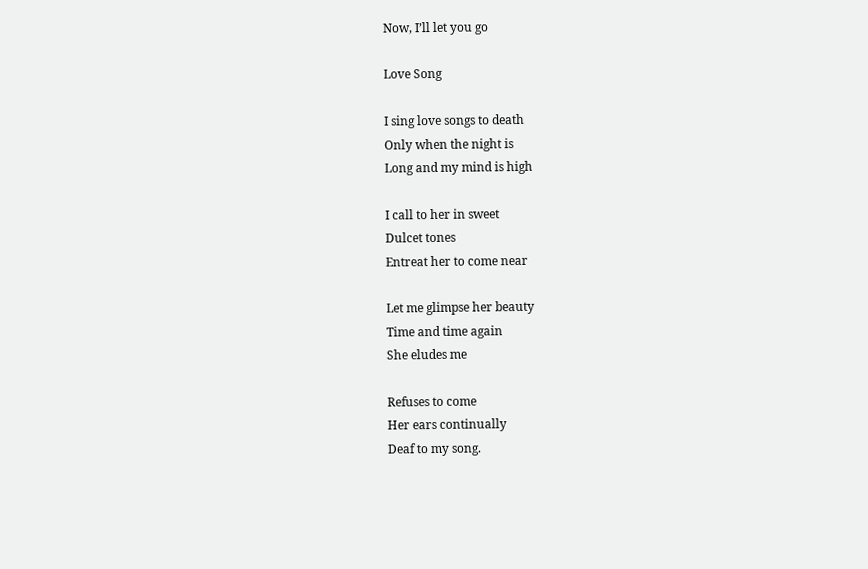Now, I’ll let you go

Love Song

I sing love songs to death
Only when the night is
Long and my mind is high

I call to her in sweet
Dulcet tones
Entreat her to come near

Let me glimpse her beauty
Time and time again
She eludes me

Refuses to come
Her ears continually
Deaf to my song.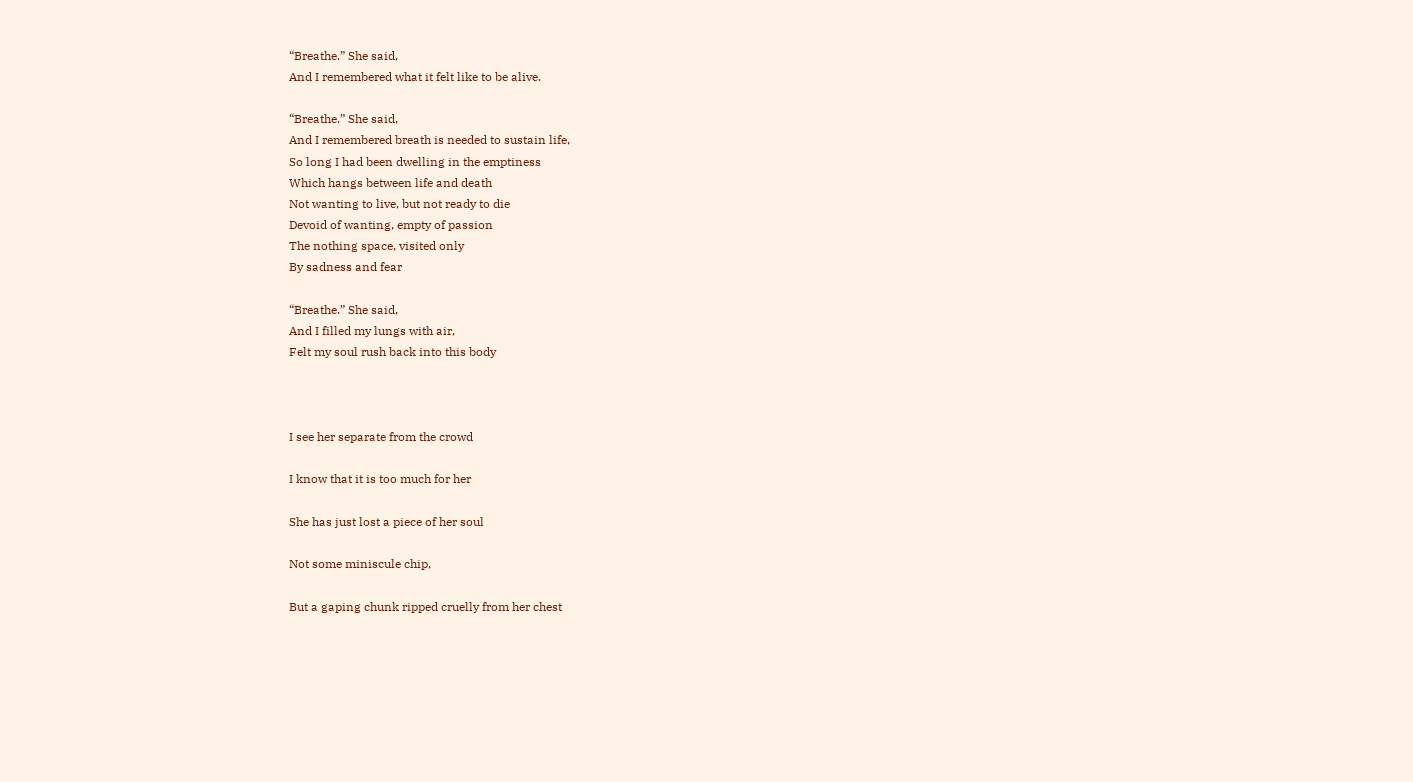“Breathe.” She said,
And I remembered what it felt like to be alive.

“Breathe.” She said,
And I remembered breath is needed to sustain life,
So long I had been dwelling in the emptiness
Which hangs between life and death
Not wanting to live, but not ready to die
Devoid of wanting, empty of passion
The nothing space, visited only
By sadness and fear

“Breathe.” She said,
And I filled my lungs with air,
Felt my soul rush back into this body



I see her separate from the crowd

I know that it is too much for her

She has just lost a piece of her soul

Not some miniscule chip,

But a gaping chunk ripped cruelly from her chest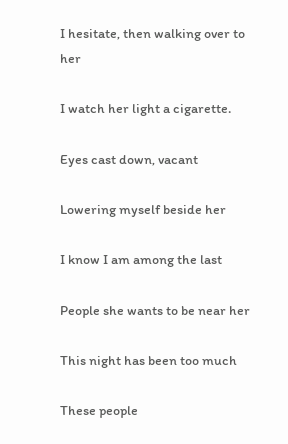I hesitate, then walking over to her

I watch her light a cigarette.

Eyes cast down, vacant

Lowering myself beside her

I know I am among the last

People she wants to be near her

This night has been too much

These people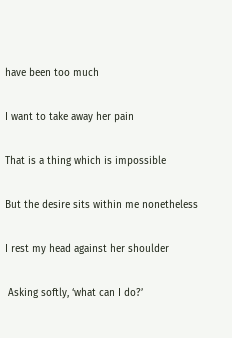have been too much

I want to take away her pain

That is a thing which is impossible

But the desire sits within me nonetheless

I rest my head against her shoulder

 Asking softly, ‘what can I do?’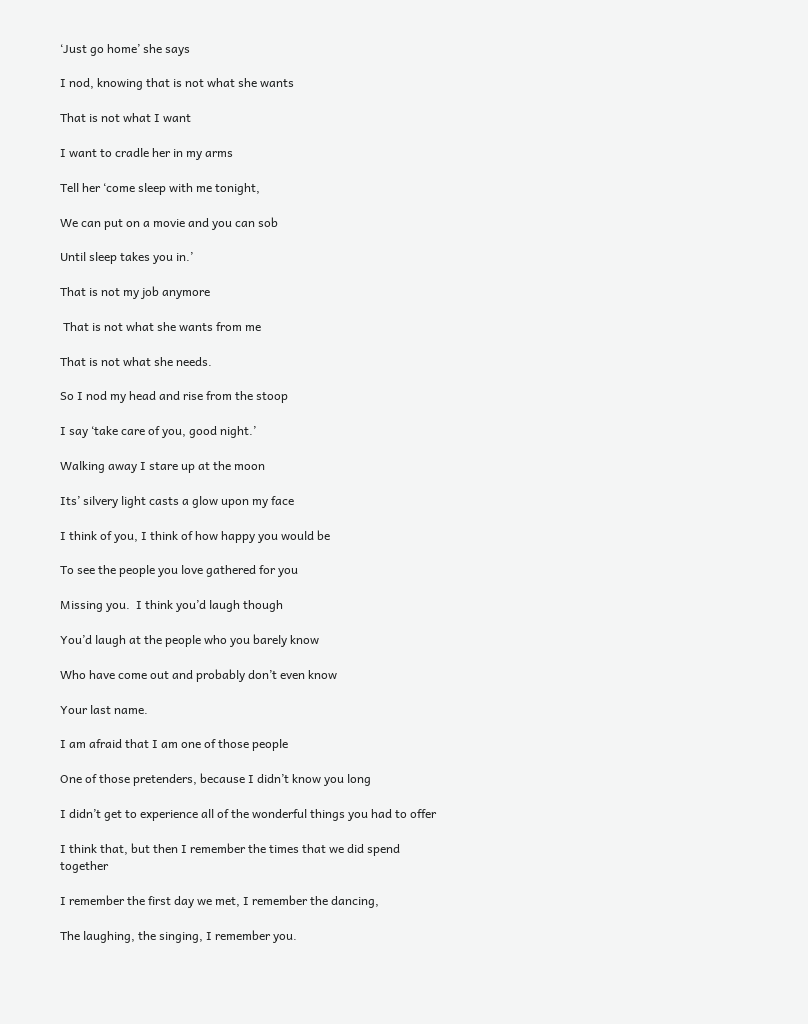‘Just go home’ she says

I nod, knowing that is not what she wants

That is not what I want

I want to cradle her in my arms

Tell her ‘come sleep with me tonight,

We can put on a movie and you can sob

Until sleep takes you in.’

That is not my job anymore

 That is not what she wants from me

That is not what she needs.

So I nod my head and rise from the stoop

I say ‘take care of you, good night.’

Walking away I stare up at the moon

Its’ silvery light casts a glow upon my face

I think of you, I think of how happy you would be

To see the people you love gathered for you

Missing you.  I think you’d laugh though

You’d laugh at the people who you barely know

Who have come out and probably don’t even know

Your last name.

I am afraid that I am one of those people

One of those pretenders, because I didn’t know you long

I didn’t get to experience all of the wonderful things you had to offer

I think that, but then I remember the times that we did spend together

I remember the first day we met, I remember the dancing,

The laughing, the singing, I remember you.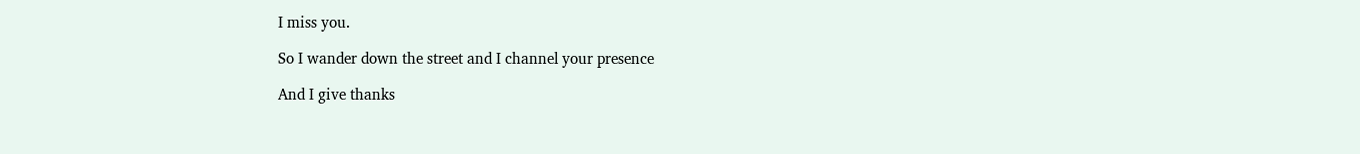I miss you.

So I wander down the street and I channel your presence

And I give thanks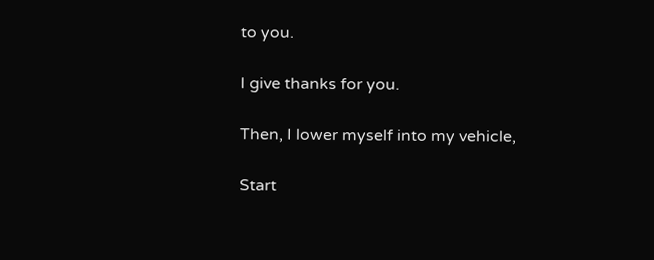to you.

I give thanks for you.

Then, I lower myself into my vehicle,

Start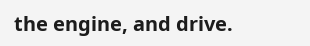the engine, and drive.